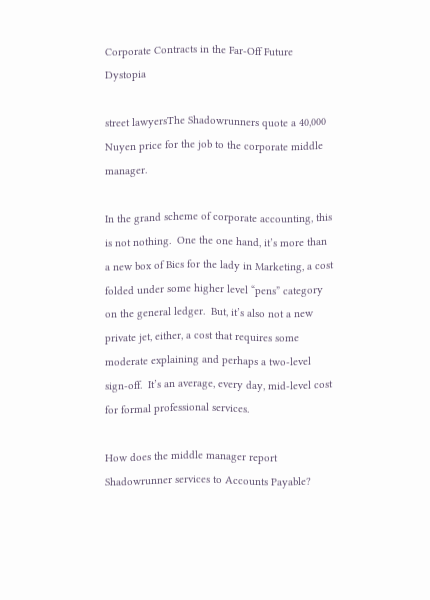Corporate Contracts in the Far-Off Future Dystopia

street lawyersThe Shadowrunners quote a 40,000 Nuyen price for the job to the corporate middle manager.

In the grand scheme of corporate accounting, this is not nothing.  One the one hand, it’s more than a new box of Bics for the lady in Marketing, a cost folded under some higher level “pens” category on the general ledger.  But, it’s also not a new private jet, either, a cost that requires some moderate explaining and perhaps a two-level sign-off.  It’s an average, every day, mid-level cost for formal professional services.

How does the middle manager report Shadowrunner services to Accounts Payable?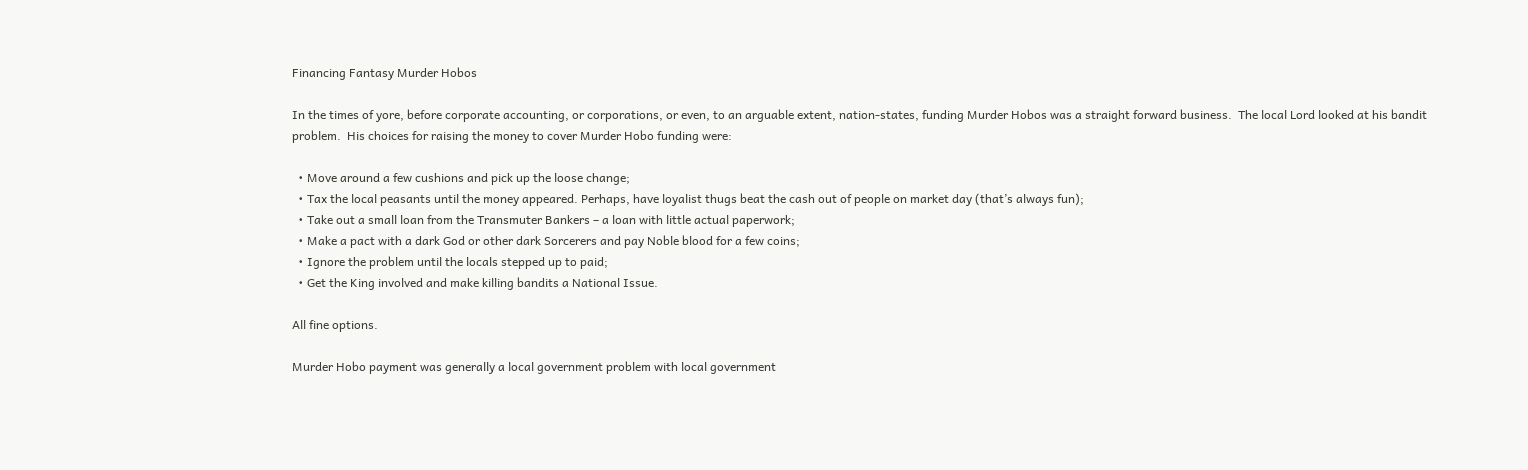Financing Fantasy Murder Hobos

In the times of yore, before corporate accounting, or corporations, or even, to an arguable extent, nation-states, funding Murder Hobos was a straight forward business.  The local Lord looked at his bandit problem.  His choices for raising the money to cover Murder Hobo funding were:

  • Move around a few cushions and pick up the loose change;
  • Tax the local peasants until the money appeared. Perhaps, have loyalist thugs beat the cash out of people on market day (that’s always fun);
  • Take out a small loan from the Transmuter Bankers – a loan with little actual paperwork;
  • Make a pact with a dark God or other dark Sorcerers and pay Noble blood for a few coins;
  • Ignore the problem until the locals stepped up to paid;
  • Get the King involved and make killing bandits a National Issue.

All fine options.

Murder Hobo payment was generally a local government problem with local government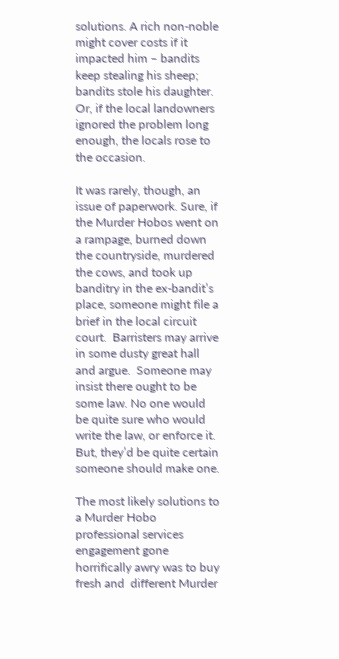solutions. A rich non-noble might cover costs if it impacted him – bandits keep stealing his sheep; bandits stole his daughter. Or, if the local landowners ignored the problem long enough, the locals rose to the occasion.

It was rarely, though, an issue of paperwork. Sure, if the Murder Hobos went on a rampage, burned down the countryside, murdered the cows, and took up banditry in the ex-bandit’s place, someone might file a brief in the local circuit court.  Barristers may arrive in some dusty great hall and argue.  Someone may insist there ought to be some law. No one would be quite sure who would write the law, or enforce it. But, they’d be quite certain someone should make one.

The most likely solutions to a Murder Hobo professional services engagement gone horrifically awry was to buy fresh and  different Murder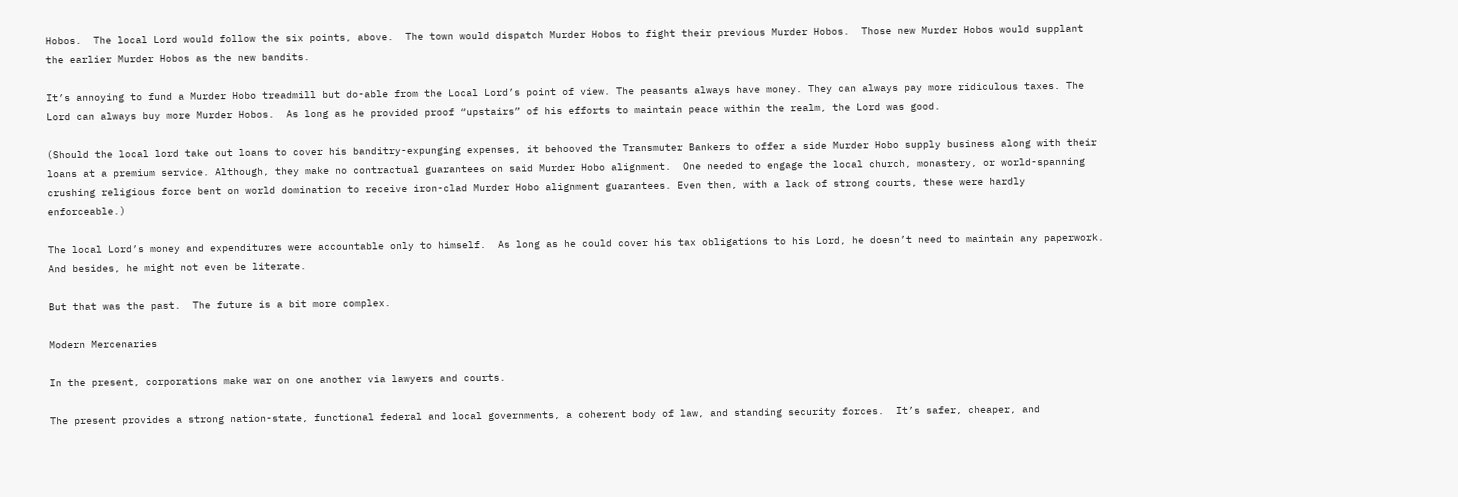Hobos.  The local Lord would follow the six points, above.  The town would dispatch Murder Hobos to fight their previous Murder Hobos.  Those new Murder Hobos would supplant the earlier Murder Hobos as the new bandits.

It’s annoying to fund a Murder Hobo treadmill but do-able from the Local Lord’s point of view. The peasants always have money. They can always pay more ridiculous taxes. The Lord can always buy more Murder Hobos.  As long as he provided proof “upstairs” of his efforts to maintain peace within the realm, the Lord was good.

(Should the local lord take out loans to cover his banditry-expunging expenses, it behooved the Transmuter Bankers to offer a side Murder Hobo supply business along with their loans at a premium service. Although, they make no contractual guarantees on said Murder Hobo alignment.  One needed to engage the local church, monastery, or world-spanning crushing religious force bent on world domination to receive iron-clad Murder Hobo alignment guarantees. Even then, with a lack of strong courts, these were hardly enforceable.)

The local Lord’s money and expenditures were accountable only to himself.  As long as he could cover his tax obligations to his Lord, he doesn’t need to maintain any paperwork.  And besides, he might not even be literate.

But that was the past.  The future is a bit more complex.

Modern Mercenaries

In the present, corporations make war on one another via lawyers and courts.

The present provides a strong nation-state, functional federal and local governments, a coherent body of law, and standing security forces.  It’s safer, cheaper, and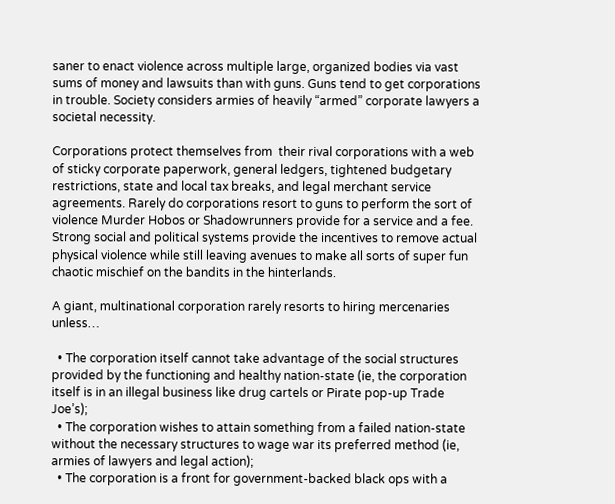saner to enact violence across multiple large, organized bodies via vast sums of money and lawsuits than with guns. Guns tend to get corporations in trouble. Society considers armies of heavily “armed” corporate lawyers a societal necessity.

Corporations protect themselves from  their rival corporations with a web of sticky corporate paperwork, general ledgers, tightened budgetary restrictions, state and local tax breaks, and legal merchant service agreements. Rarely do corporations resort to guns to perform the sort of violence Murder Hobos or Shadowrunners provide for a service and a fee. Strong social and political systems provide the incentives to remove actual physical violence while still leaving avenues to make all sorts of super fun chaotic mischief on the bandits in the hinterlands.

A giant, multinational corporation rarely resorts to hiring mercenaries unless…

  • The corporation itself cannot take advantage of the social structures provided by the functioning and healthy nation-state (ie, the corporation itself is in an illegal business like drug cartels or Pirate pop-up Trade Joe’s);
  • The corporation wishes to attain something from a failed nation-state without the necessary structures to wage war its preferred method (ie, armies of lawyers and legal action);
  • The corporation is a front for government-backed black ops with a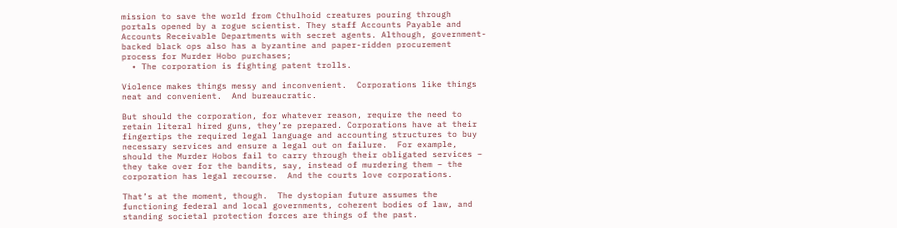mission to save the world from Cthulhoid creatures pouring through portals opened by a rogue scientist. They staff Accounts Payable and Accounts Receivable Departments with secret agents. Although, government-backed black ops also has a byzantine and paper-ridden procurement process for Murder Hobo purchases;
  • The corporation is fighting patent trolls.

Violence makes things messy and inconvenient.  Corporations like things neat and convenient.  And bureaucratic.

But should the corporation, for whatever reason, require the need to retain literal hired guns, they’re prepared. Corporations have at their fingertips the required legal language and accounting structures to buy necessary services and ensure a legal out on failure.  For example, should the Murder Hobos fail to carry through their obligated services – they take over for the bandits, say, instead of murdering them – the corporation has legal recourse.  And the courts love corporations.

That’s at the moment, though.  The dystopian future assumes the functioning federal and local governments, coherent bodies of law, and standing societal protection forces are things of the past.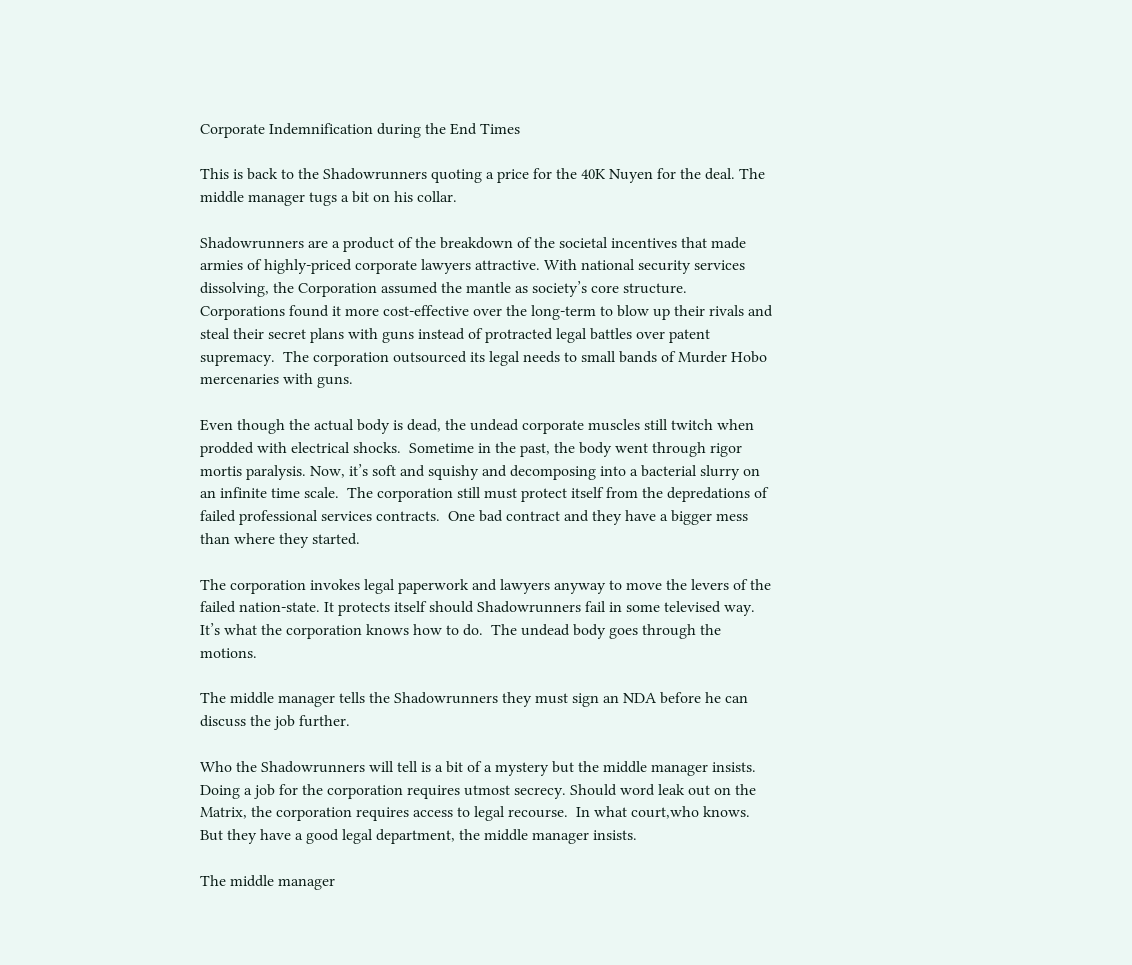Corporate Indemnification during the End Times

This is back to the Shadowrunners quoting a price for the 40K Nuyen for the deal. The middle manager tugs a bit on his collar.

Shadowrunners are a product of the breakdown of the societal incentives that made armies of highly-priced corporate lawyers attractive. With national security services dissolving, the Corporation assumed the mantle as society’s core structure. Corporations found it more cost-effective over the long-term to blow up their rivals and steal their secret plans with guns instead of protracted legal battles over patent supremacy.  The corporation outsourced its legal needs to small bands of Murder Hobo mercenaries with guns.

Even though the actual body is dead, the undead corporate muscles still twitch when prodded with electrical shocks.  Sometime in the past, the body went through rigor mortis paralysis. Now, it’s soft and squishy and decomposing into a bacterial slurry on an infinite time scale.  The corporation still must protect itself from the depredations of failed professional services contracts.  One bad contract and they have a bigger mess than where they started.

The corporation invokes legal paperwork and lawyers anyway to move the levers of the failed nation-state. It protects itself should Shadowrunners fail in some televised way.  It’s what the corporation knows how to do.  The undead body goes through the motions.

The middle manager tells the Shadowrunners they must sign an NDA before he can discuss the job further.

Who the Shadowrunners will tell is a bit of a mystery but the middle manager insists. Doing a job for the corporation requires utmost secrecy. Should word leak out on the Matrix, the corporation requires access to legal recourse.  In what court,who knows.  But they have a good legal department, the middle manager insists.

The middle manager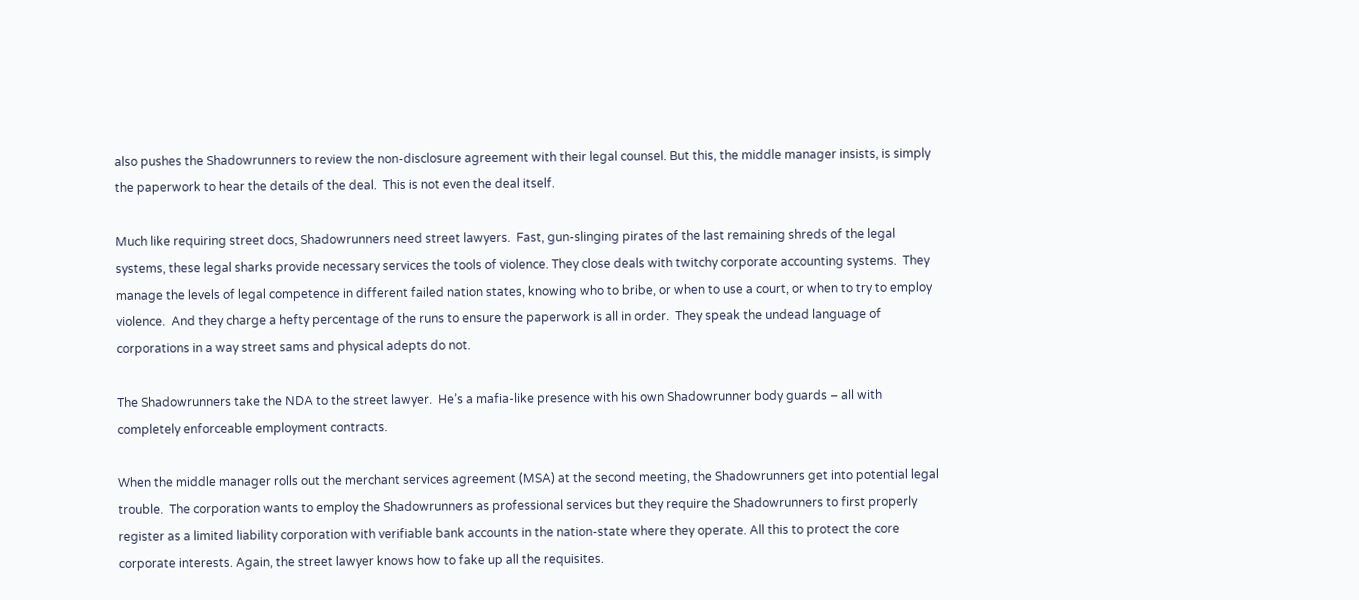also pushes the Shadowrunners to review the non-disclosure agreement with their legal counsel. But this, the middle manager insists, is simply the paperwork to hear the details of the deal.  This is not even the deal itself.

Much like requiring street docs, Shadowrunners need street lawyers.  Fast, gun-slinging pirates of the last remaining shreds of the legal systems, these legal sharks provide necessary services the tools of violence. They close deals with twitchy corporate accounting systems.  They manage the levels of legal competence in different failed nation states, knowing who to bribe, or when to use a court, or when to try to employ violence.  And they charge a hefty percentage of the runs to ensure the paperwork is all in order.  They speak the undead language of corporations in a way street sams and physical adepts do not.

The Shadowrunners take the NDA to the street lawyer.  He’s a mafia-like presence with his own Shadowrunner body guards – all with completely enforceable employment contracts.

When the middle manager rolls out the merchant services agreement (MSA) at the second meeting, the Shadowrunners get into potential legal trouble.  The corporation wants to employ the Shadowrunners as professional services but they require the Shadowrunners to first properly register as a limited liability corporation with verifiable bank accounts in the nation-state where they operate. All this to protect the core corporate interests. Again, the street lawyer knows how to fake up all the requisites.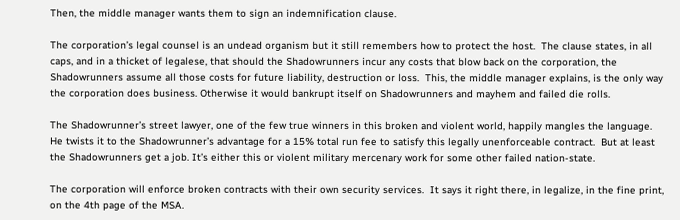Then, the middle manager wants them to sign an indemnification clause.

The corporation’s legal counsel is an undead organism but it still remembers how to protect the host.  The clause states, in all caps, and in a thicket of legalese, that should the Shadowrunners incur any costs that blow back on the corporation, the Shadowrunners assume all those costs for future liability, destruction or loss.  This, the middle manager explains, is the only way the corporation does business. Otherwise it would bankrupt itself on Shadowrunners and mayhem and failed die rolls.

The Shadowrunner’s street lawyer, one of the few true winners in this broken and violent world, happily mangles the language. He twists it to the Shadowrunner’s advantage for a 15% total run fee to satisfy this legally unenforceable contract.  But at least the Shadowrunners get a job. It’s either this or violent military mercenary work for some other failed nation-state.

The corporation will enforce broken contracts with their own security services.  It says it right there, in legalize, in the fine print, on the 4th page of the MSA.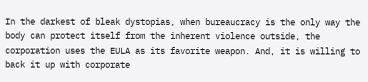In the darkest of bleak dystopias, when bureaucracy is the only way the body can protect itself from the inherent violence outside, the corporation uses the EULA as its favorite weapon. And, it is willing to back it up with corporate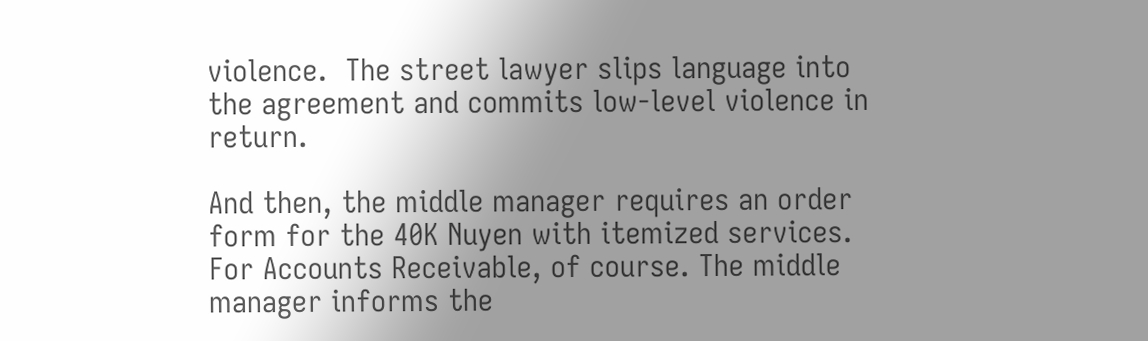violence.  The street lawyer slips language into the agreement and commits low-level violence in return.

And then, the middle manager requires an order form for the 40K Nuyen with itemized services.  For Accounts Receivable, of course. The middle manager informs the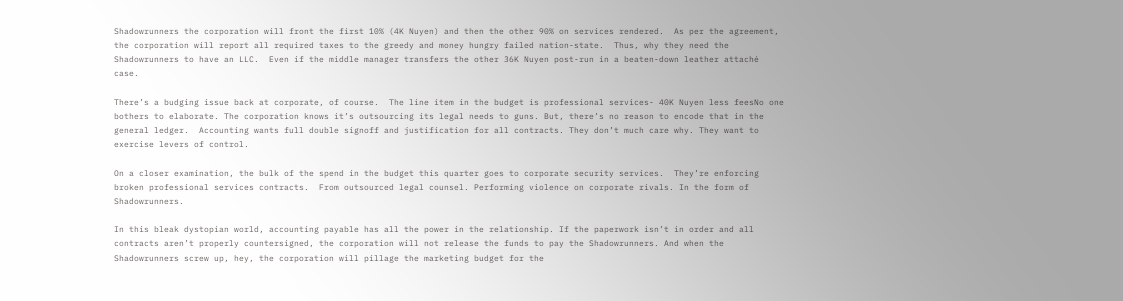Shadowrunners the corporation will front the first 10% (4K Nuyen) and then the other 90% on services rendered.  As per the agreement, the corporation will report all required taxes to the greedy and money hungry failed nation-state.  Thus, why they need the Shadowrunners to have an LLC.  Even if the middle manager transfers the other 36K Nuyen post-run in a beaten-down leather attaché case.

There’s a budging issue back at corporate, of course.  The line item in the budget is professional services- 40K Nuyen less feesNo one bothers to elaborate. The corporation knows it’s outsourcing its legal needs to guns. But, there’s no reason to encode that in the general ledger.  Accounting wants full double signoff and justification for all contracts. They don’t much care why. They want to exercise levers of control.

On a closer examination, the bulk of the spend in the budget this quarter goes to corporate security services.  They’re enforcing broken professional services contracts.  From outsourced legal counsel. Performing violence on corporate rivals. In the form of Shadowrunners.

In this bleak dystopian world, accounting payable has all the power in the relationship. If the paperwork isn’t in order and all contracts aren’t properly countersigned, the corporation will not release the funds to pay the Shadowrunners. And when the Shadowrunners screw up, hey, the corporation will pillage the marketing budget for the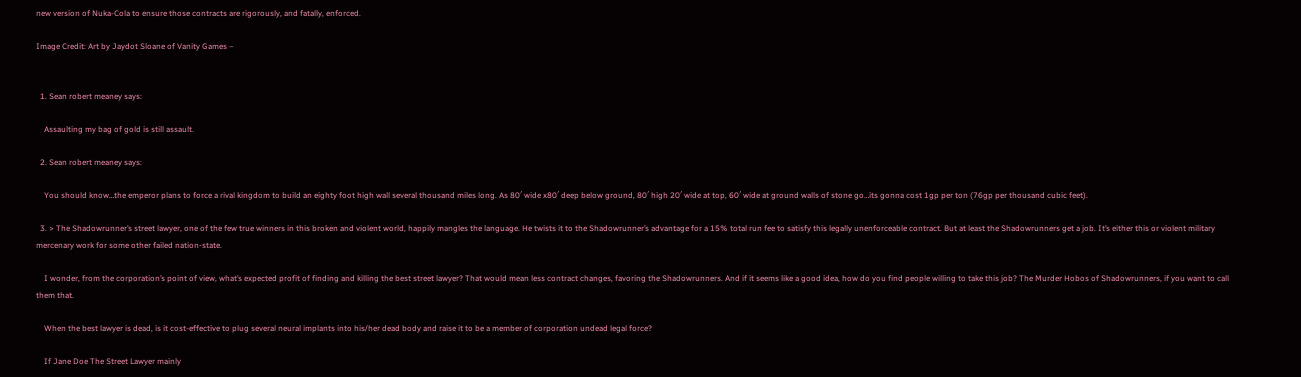new version of Nuka-Cola to ensure those contracts are rigorously, and fatally, enforced.

Image Credit: Art by Jaydot Sloane of Vanity Games –


  1. Sean robert meaney says:

    Assaulting my bag of gold is still assault.

  2. Sean robert meaney says:

    You should know…the emperor plans to force a rival kingdom to build an eighty foot high wall several thousand miles long. As 80′ wide x80′ deep below ground, 80′ high 20′ wide at top, 60′ wide at ground walls of stone go…its gonna cost 1gp per ton (76gp per thousand cubic feet).

  3. > The Shadowrunner’s street lawyer, one of the few true winners in this broken and violent world, happily mangles the language. He twists it to the Shadowrunner’s advantage for a 15% total run fee to satisfy this legally unenforceable contract. But at least the Shadowrunners get a job. It’s either this or violent military mercenary work for some other failed nation-state.

    I wonder, from the corporation’s point of view, what’s expected profit of finding and killing the best street lawyer? That would mean less contract changes, favoring the Shadowrunners. And if it seems like a good idea, how do you find people willing to take this job? The Murder Hobos of Shadowrunners, if you want to call them that.

    When the best lawyer is dead, is it cost-effective to plug several neural implants into his/her dead body and raise it to be a member of corporation undead legal force?

    If Jane Doe The Street Lawyer mainly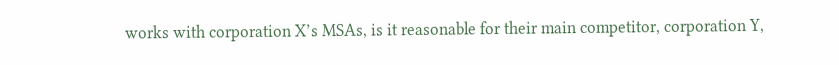works with corporation X’s MSAs, is it reasonable for their main competitor, corporation Y,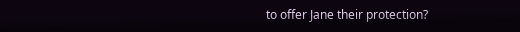to offer Jane their protection?